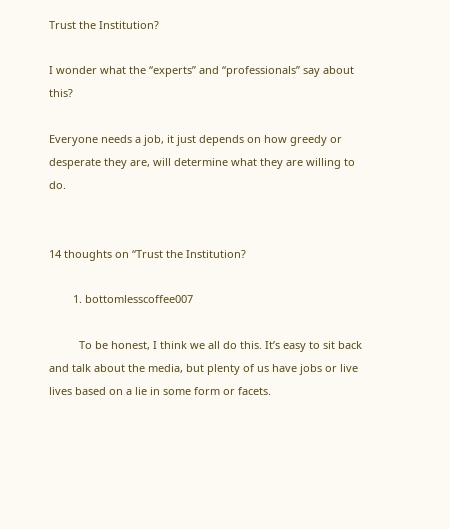Trust the Institution?

I wonder what the “experts” and “professionals” say about this?

Everyone needs a job, it just depends on how greedy or desperate they are, will determine what they are willing to do.


14 thoughts on “Trust the Institution?

        1. bottomlesscoffee007

          To be honest, I think we all do this. It’s easy to sit back and talk about the media, but plenty of us have jobs or live lives based on a lie in some form or facets.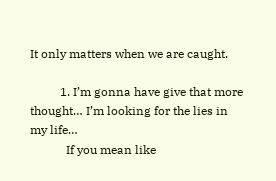It only matters when we are caught.

          1. I’m gonna have give that more thought… I’m looking for the lies in my life…
            If you mean like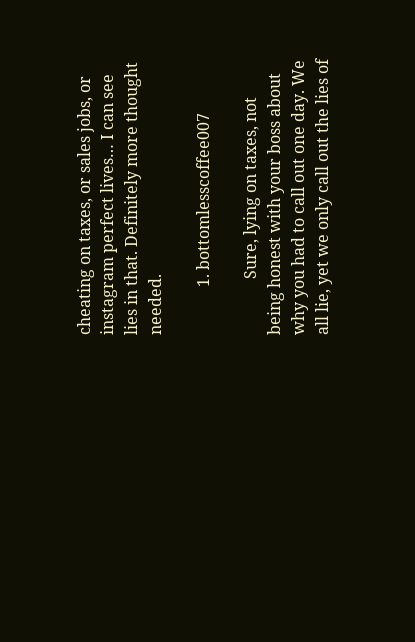cheating on taxes, or sales jobs, or instagram perfect lives… I can see lies in that. Definitely more thought needed.

            1. bottomlesscoffee007

              Sure, lying on taxes, not being honest with your boss about why you had to call out one day. We all lie, yet we only call out the lies of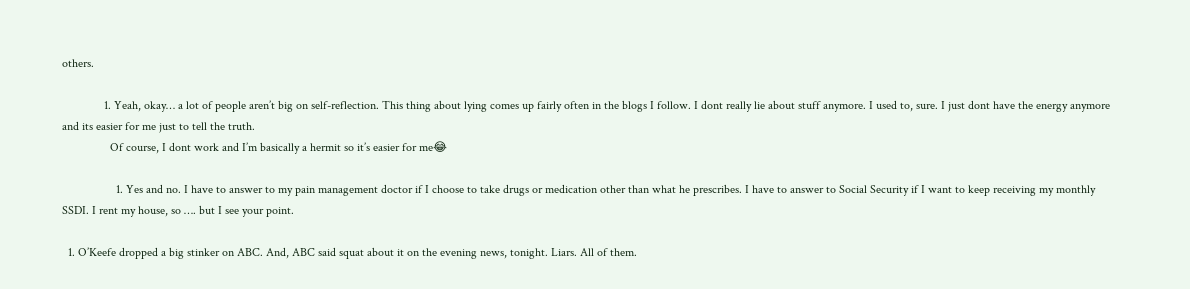others.

              1. Yeah, okay… a lot of people aren’t big on self-reflection. This thing about lying comes up fairly often in the blogs I follow. I dont really lie about stuff anymore. I used to, sure. I just dont have the energy anymore and its easier for me just to tell the truth.
                Of course, I dont work and I’m basically a hermit so it’s easier for me😂

                  1. Yes and no. I have to answer to my pain management doctor if I choose to take drugs or medication other than what he prescribes. I have to answer to Social Security if I want to keep receiving my monthly SSDI. I rent my house, so …. but I see your point.

  1. O’Keefe dropped a big stinker on ABC. And, ABC said squat about it on the evening news, tonight. Liars. All of them.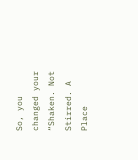So, you changed your “Shaken. Not Stirred. A Place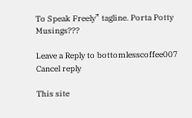To Speak Freely” tagline. Porta Potty Musings???

Leave a Reply to bottomlesscoffee007 Cancel reply

This site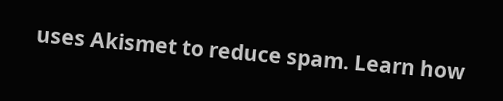uses Akismet to reduce spam. Learn how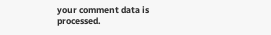your comment data is processed.